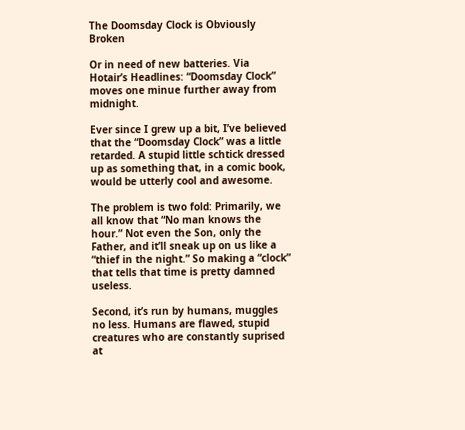The Doomsday Clock is Obviously Broken

Or in need of new batteries. Via Hotair’s Headlines: “Doomsday Clock” moves one minue further away from midnight.

Ever since I grew up a bit, I’ve believed that the “Doomsday Clock” was a little retarded. A stupid little schtick dressed up as something that, in a comic book, would be utterly cool and awesome.

The problem is two fold: Primarily, we all know that “No man knows the hour.” Not even the Son, only the Father, and it’ll sneak up on us like a “thief in the night.” So making a “clock” that tells that time is pretty damned useless.

Second, it’s run by humans, muggles no less. Humans are flawed, stupid creatures who are constantly suprised at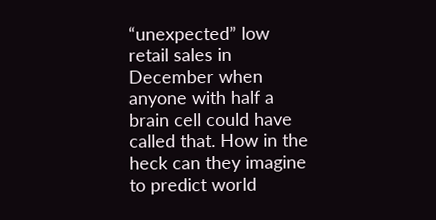“unexpected” low retail sales in December when anyone with half a brain cell could have called that. How in the heck can they imagine to predict world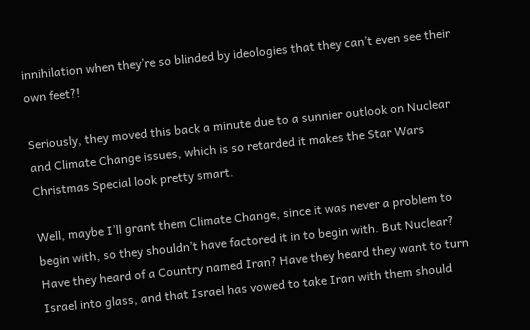innihilation when they’re so blinded by ideologies that they can’t even see their own feet?!

Seriously, they moved this back a minute due to a sunnier outlook on Nuclear and Climate Change issues, which is so retarded it makes the Star Wars Christmas Special look pretty smart.

Well, maybe I’ll grant them Climate Change, since it was never a problem to begin with, so they shouldn’t have factored it in to begin with. But Nuclear? Have they heard of a Country named Iran? Have they heard they want to turn Israel into glass, and that Israel has vowed to take Iran with them should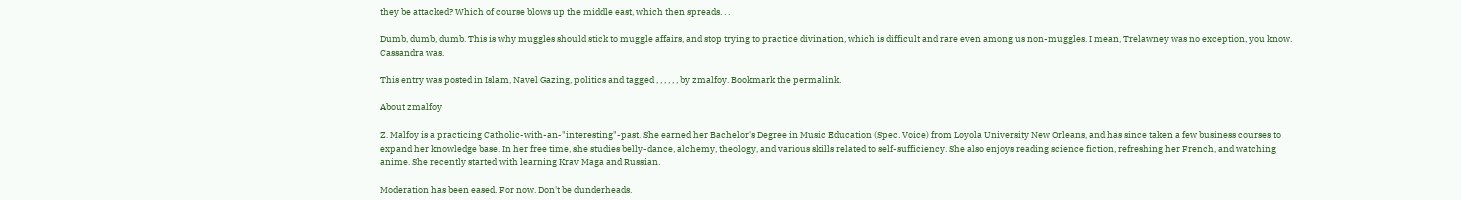they be attacked? Which of course blows up the middle east, which then spreads. . .

Dumb, dumb, dumb. This is why muggles should stick to muggle affairs, and stop trying to practice divination, which is difficult and rare even among us non-muggles. I mean, Trelawney was no exception, you know. Cassandra was.

This entry was posted in Islam, Navel Gazing, politics and tagged , , , , , , by zmalfoy. Bookmark the permalink.

About zmalfoy

Z. Malfoy is a practicing Catholic-with-an-"interesting"-past. She earned her Bachelor's Degree in Music Education (Spec. Voice) from Loyola University New Orleans, and has since taken a few business courses to expand her knowledge base. In her free time, she studies belly-dance, alchemy, theology, and various skills related to self-sufficiency. She also enjoys reading science fiction, refreshing her French, and watching anime. She recently started with learning Krav Maga and Russian.

Moderation has been eased. For now. Don't be dunderheads.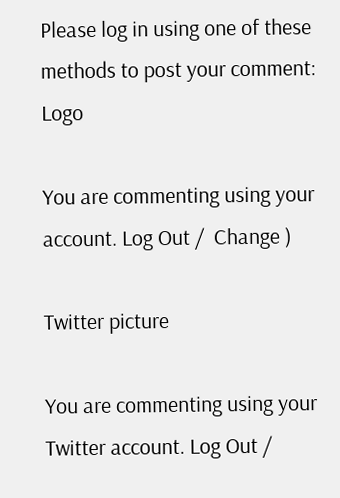Please log in using one of these methods to post your comment: Logo

You are commenting using your account. Log Out /  Change )

Twitter picture

You are commenting using your Twitter account. Log Out /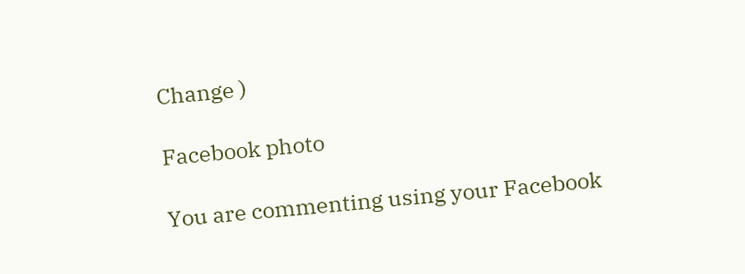Change )

Facebook photo

You are commenting using your Facebook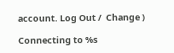account. Log Out /  Change )

Connecting to %s